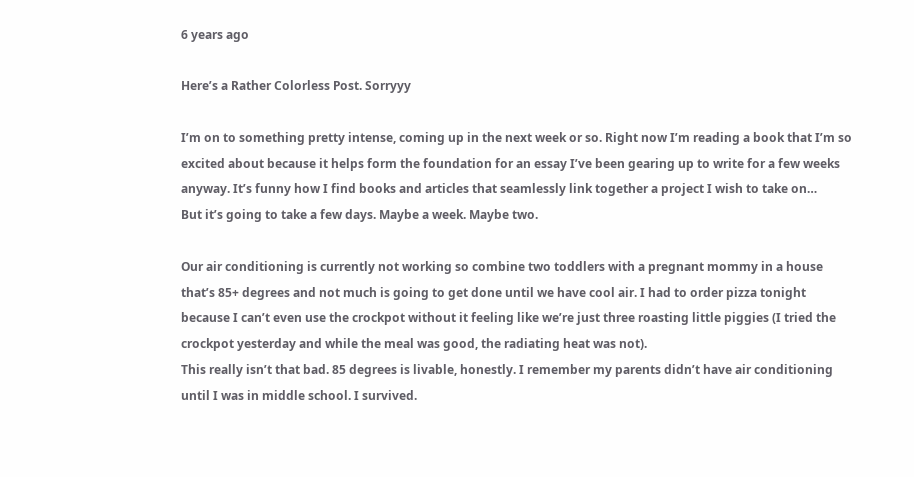6 years ago

Here’s a Rather Colorless Post. Sorryyy

I’m on to something pretty intense, coming up in the next week or so. Right now I’m reading a book that I’m so excited about because it helps form the foundation for an essay I’ve been gearing up to write for a few weeks anyway. It’s funny how I find books and articles that seamlessly link together a project I wish to take on…
But it’s going to take a few days. Maybe a week. Maybe two.

Our air conditioning is currently not working so combine two toddlers with a pregnant mommy in a house that’s 85+ degrees and not much is going to get done until we have cool air. I had to order pizza tonight because I can’t even use the crockpot without it feeling like we’re just three roasting little piggies (I tried the crockpot yesterday and while the meal was good, the radiating heat was not).
This really isn’t that bad. 85 degrees is livable, honestly. I remember my parents didn’t have air conditioning until I was in middle school. I survived.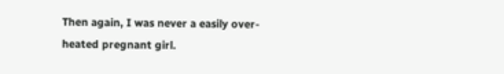Then again, I was never a easily over-heated pregnant girl.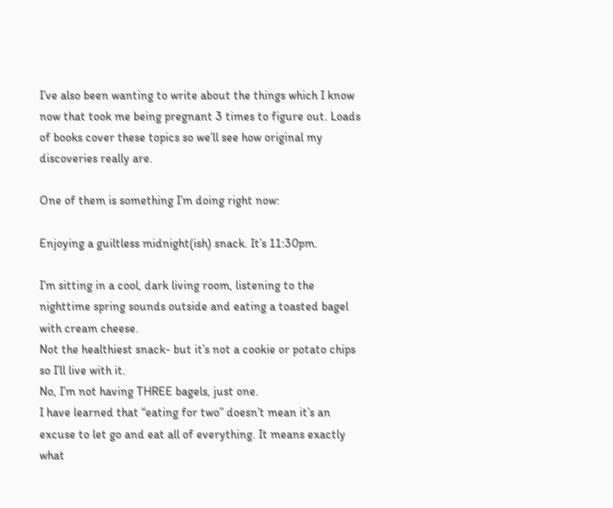I’ve also been wanting to write about the things which I know now that took me being pregnant 3 times to figure out. Loads of books cover these topics so we’ll see how original my discoveries really are.

One of them is something I’m doing right now:

Enjoying a guiltless midnight(ish) snack. It’s 11:30pm.

I’m sitting in a cool, dark living room, listening to the nighttime spring sounds outside and eating a toasted bagel with cream cheese.
Not the healthiest snack- but it’s not a cookie or potato chips so I’ll live with it.
No, I’m not having THREE bagels, just one.
I have learned that “eating for two” doesn’t mean it’s an excuse to let go and eat all of everything. It means exactly what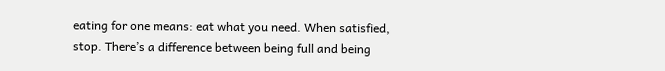eating for one means: eat what you need. When satisfied, stop. There’s a difference between being full and being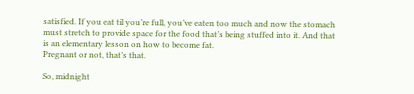satisfied. If you eat til you’re full, you’ve eaten too much and now the stomach must stretch to provide space for the food that’s being stuffed into it. And that is an elementary lesson on how to become fat.
Pregnant or not, that’s that.

So, midnight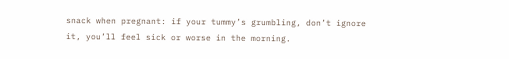snack when pregnant: if your tummy’s grumbling, don’t ignore it, you’ll feel sick or worse in the morning.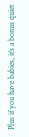Plus if you have babies, it’s a bonus quiet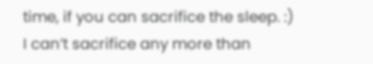time, if you can sacrifice the sleep. :)
I can’t sacrifice any more than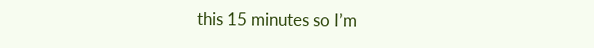this 15 minutes so I’m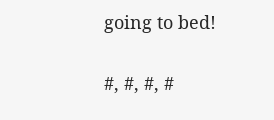going to bed!

#, #, #, #